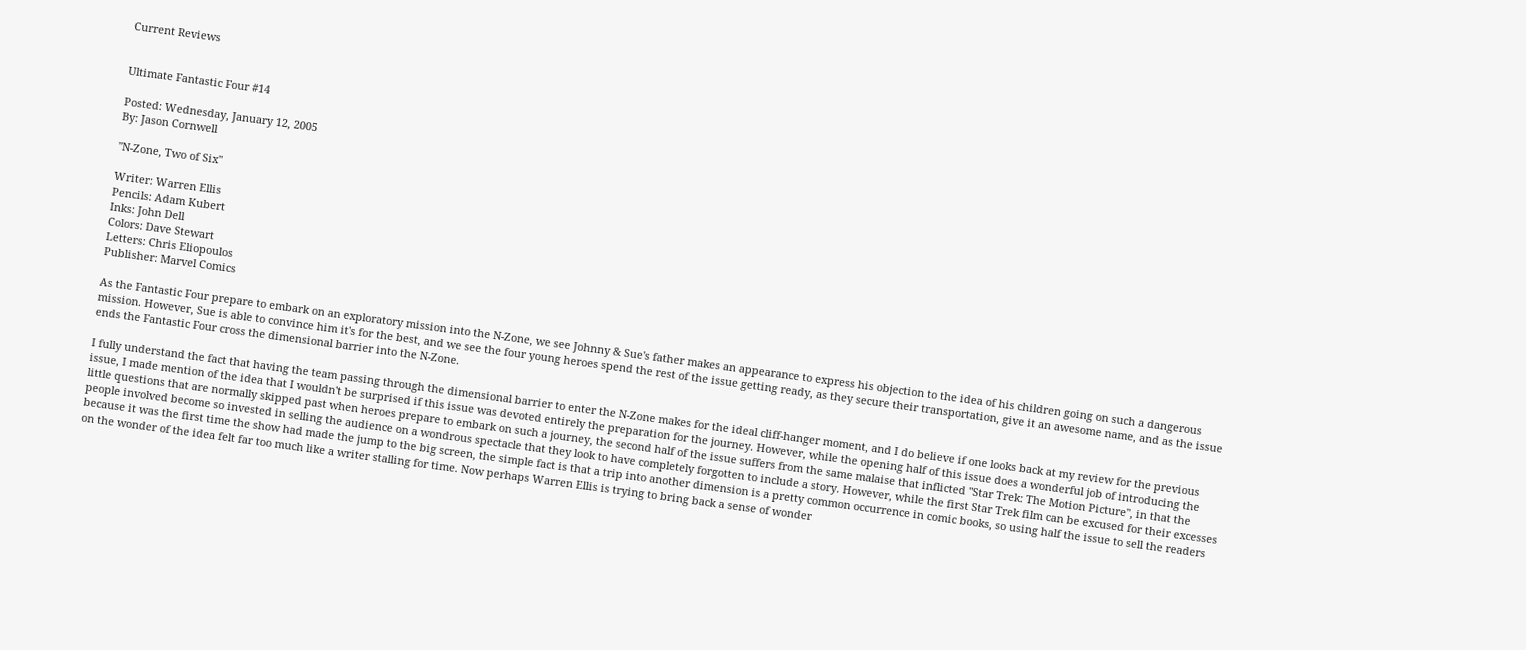Current Reviews


Ultimate Fantastic Four #14

Posted: Wednesday, January 12, 2005
By: Jason Cornwell

"N-Zone, Two of Six"

Writer: Warren Ellis
Pencils: Adam Kubert
Inks: John Dell
Colors: Dave Stewart
Letters: Chris Eliopoulos
Publisher: Marvel Comics

As the Fantastic Four prepare to embark on an exploratory mission into the N-Zone, we see Johnny & Sue's father makes an appearance to express his objection to the idea of his children going on such a dangerous mission. However, Sue is able to convince him it's for the best, and we see the four young heroes spend the rest of the issue getting ready, as they secure their transportation, give it an awesome name, and as the issue ends the Fantastic Four cross the dimensional barrier into the N-Zone.

I fully understand the fact that having the team passing through the dimensional barrier to enter the N-Zone makes for the ideal cliff-hanger moment, and I do believe if one looks back at my review for the previous issue, I made mention of the idea that I wouldn't be surprised if this issue was devoted entirely the preparation for the journey. However, while the opening half of this issue does a wonderful job of introducing the little questions that are normally skipped past when heroes prepare to embark on such a journey, the second half of the issue suffers from the same malaise that inflicted "Star Trek: The Motion Picture", in that the people involved become so invested in selling the audience on a wondrous spectacle that they look to have completely forgotten to include a story. However, while the first Star Trek film can be excused for their excesses because it was the first time the show had made the jump to the big screen, the simple fact is that a trip into another dimension is a pretty common occurrence in comic books, so using half the issue to sell the readers on the wonder of the idea felt far too much like a writer stalling for time. Now perhaps Warren Ellis is trying to bring back a sense of wonder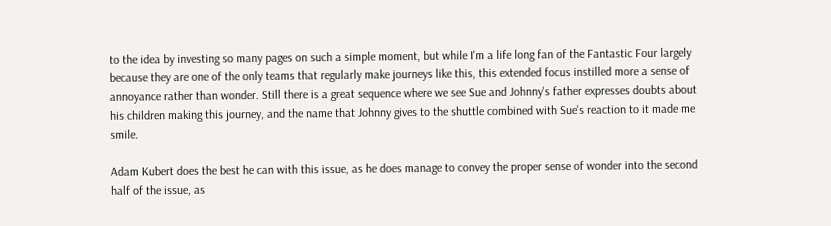to the idea by investing so many pages on such a simple moment, but while I'm a life long fan of the Fantastic Four largely because they are one of the only teams that regularly make journeys like this, this extended focus instilled more a sense of annoyance rather than wonder. Still there is a great sequence where we see Sue and Johnny's father expresses doubts about his children making this journey, and the name that Johnny gives to the shuttle combined with Sue's reaction to it made me smile.

Adam Kubert does the best he can with this issue, as he does manage to convey the proper sense of wonder into the second half of the issue, as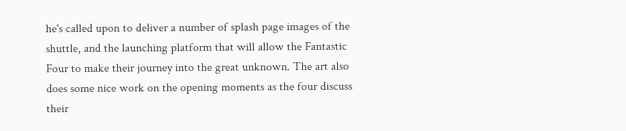he's called upon to deliver a number of splash page images of the shuttle, and the launching platform that will allow the Fantastic Four to make their journey into the great unknown. The art also does some nice work on the opening moments as the four discuss their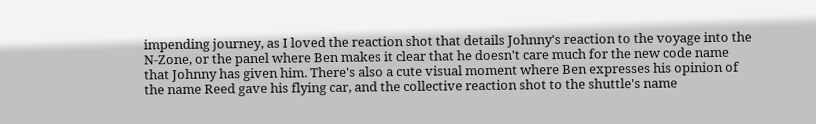impending journey, as I loved the reaction shot that details Johnny's reaction to the voyage into the N-Zone, or the panel where Ben makes it clear that he doesn't care much for the new code name that Johnny has given him. There's also a cute visual moment where Ben expresses his opinion of the name Reed gave his flying car, and the collective reaction shot to the shuttle's name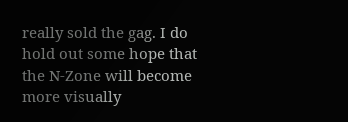really sold the gag. I do hold out some hope that the N-Zone will become more visually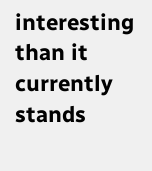interesting than it currently stands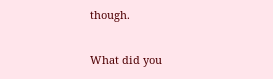though.

What did you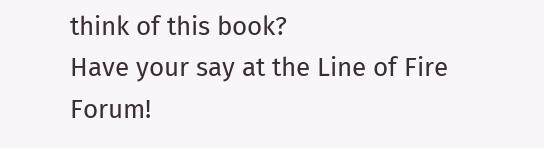think of this book?
Have your say at the Line of Fire Forum!